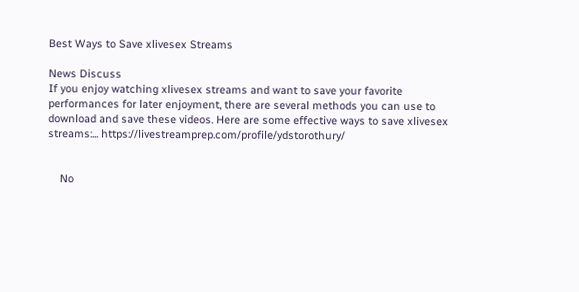Best Ways to Save xlivesex Streams

News Discuss
If you enjoy watching xlivesex streams and want to save your favorite performances for later enjoyment, there are several methods you can use to download and save these videos. Here are some effective ways to save xlivesex streams:... https://livestreamprep.com/profile/ydstorothury/


    No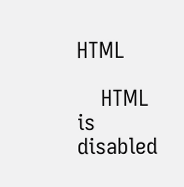HTML

    HTML is disabled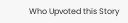Who Upvoted this Story